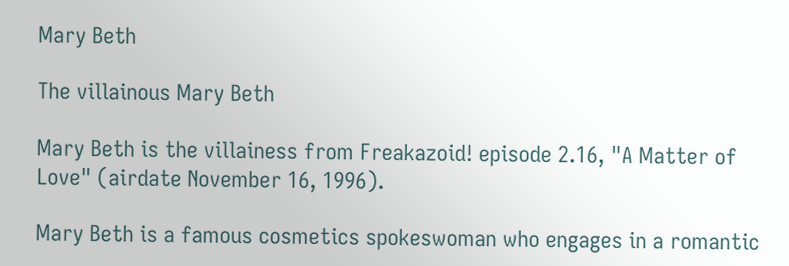Mary Beth

The villainous Mary Beth

Mary Beth is the villainess from Freakazoid! episode 2.16, "A Matter of Love" (airdate November 16, 1996).

Mary Beth is a famous cosmetics spokeswoman who engages in a romantic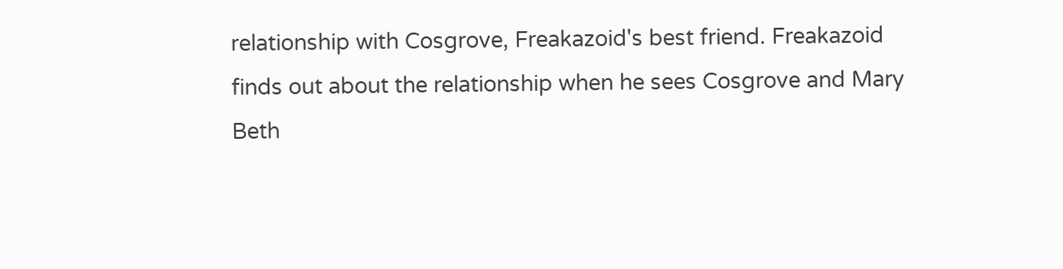relationship with Cosgrove, Freakazoid's best friend. Freakazoid finds out about the relationship when he sees Cosgrove and Mary Beth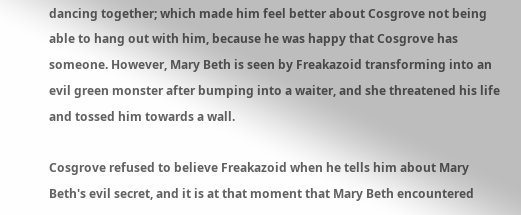dancing together; which made him feel better about Cosgrove not being able to hang out with him, because he was happy that Cosgrove has someone. However, Mary Beth is seen by Freakazoid transforming into an evil green monster after bumping into a waiter, and she threatened his life and tossed him towards a wall.

Cosgrove refused to believe Freakazoid when he tells him about Mary Beth's evil secret, and it is at that moment that Mary Beth encountered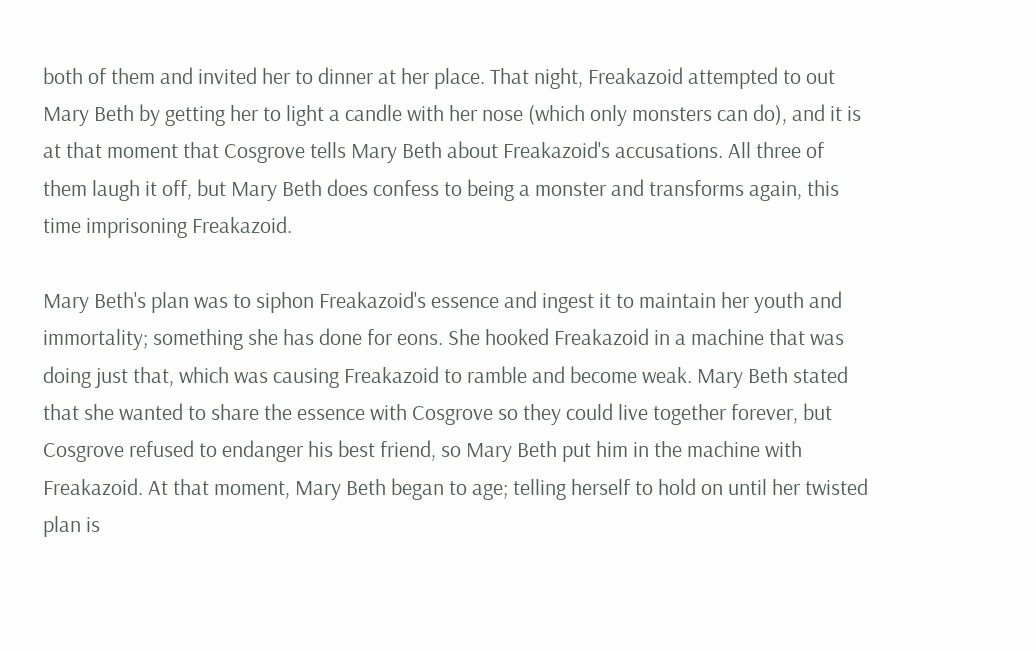both of them and invited her to dinner at her place. That night, Freakazoid attempted to out Mary Beth by getting her to light a candle with her nose (which only monsters can do), and it is at that moment that Cosgrove tells Mary Beth about Freakazoid's accusations. All three of them laugh it off, but Mary Beth does confess to being a monster and transforms again, this time imprisoning Freakazoid.

Mary Beth's plan was to siphon Freakazoid's essence and ingest it to maintain her youth and immortality; something she has done for eons. She hooked Freakazoid in a machine that was doing just that, which was causing Freakazoid to ramble and become weak. Mary Beth stated that she wanted to share the essence with Cosgrove so they could live together forever, but Cosgrove refused to endanger his best friend, so Mary Beth put him in the machine with Freakazoid. At that moment, Mary Beth began to age; telling herself to hold on until her twisted plan is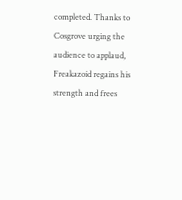completed. Thanks to Cosgrove urging the audience to applaud, Freakazoid regains his strength and frees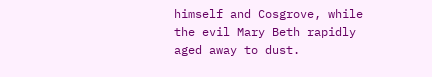himself and Cosgrove, while the evil Mary Beth rapidly aged away to dust.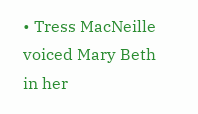• Tress MacNeille voiced Mary Beth in her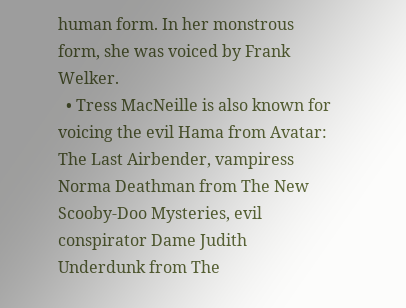human form. In her monstrous form, she was voiced by Frank Welker.
  • Tress MacNeille is also known for voicing the evil Hama from Avatar: The Last Airbender, vampiress Norma Deathman from The New Scooby-Doo Mysteries, evil conspirator Dame Judith Underdunk from The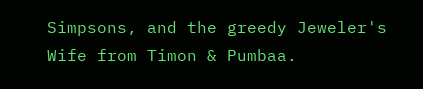Simpsons, and the greedy Jeweler's Wife from Timon & Pumbaa.